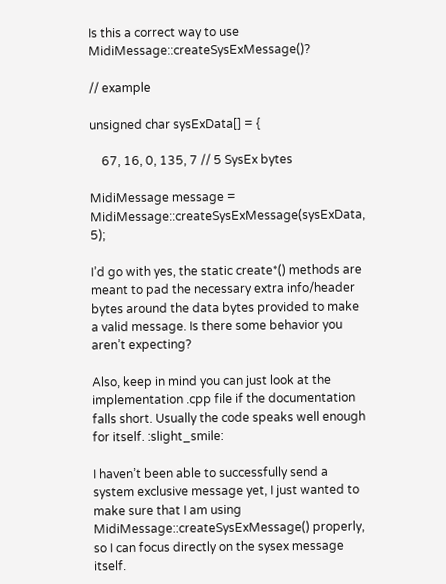Is this a correct way to use MidiMessage::createSysExMessage()?

// example

unsigned char sysExData[] = {

    67, 16, 0, 135, 7 // 5 SysEx bytes

MidiMessage message = MidiMessage::createSysExMessage(sysExData, 5);

I’d go with yes, the static create*() methods are meant to pad the necessary extra info/header bytes around the data bytes provided to make a valid message. Is there some behavior you aren’t expecting?

Also, keep in mind you can just look at the implementation .cpp file if the documentation falls short. Usually the code speaks well enough for itself. :slight_smile:

I haven’t been able to successfully send a system exclusive message yet, I just wanted to make sure that I am using MidiMessage::createSysExMessage() properly, so I can focus directly on the sysex message itself.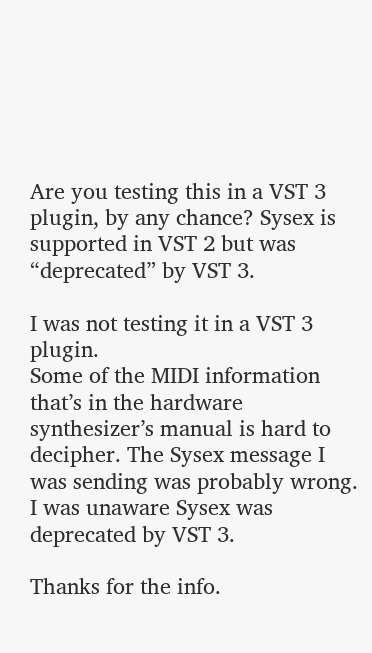Are you testing this in a VST 3 plugin, by any chance? Sysex is supported in VST 2 but was “deprecated” by VST 3.

I was not testing it in a VST 3 plugin.
Some of the MIDI information that’s in the hardware synthesizer’s manual is hard to decipher. The Sysex message I was sending was probably wrong.
I was unaware Sysex was deprecated by VST 3.

Thanks for the info.